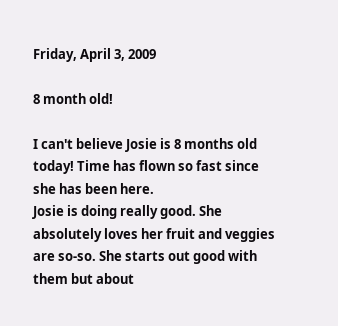Friday, April 3, 2009

8 month old!

I can't believe Josie is 8 months old today! Time has flown so fast since she has been here.
Josie is doing really good. She absolutely loves her fruit and veggies are so-so. She starts out good with them but about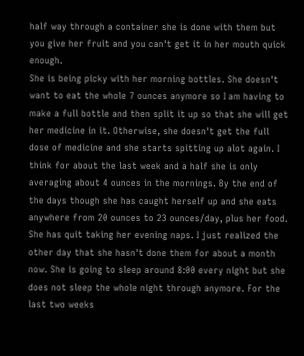half way through a container she is done with them but you give her fruit and you can't get it in her mouth quick enough.
She is being picky with her morning bottles. She doesn't want to eat the whole 7 ounces anymore so I am having to make a full bottle and then split it up so that she will get her medicine in it. Otherwise, she doesn't get the full dose of medicine and she starts spitting up alot again. I think for about the last week and a half she is only averaging about 4 ounces in the mornings. By the end of the days though she has caught herself up and she eats anywhere from 20 ounces to 23 ounces/day, plus her food.
She has quit taking her evening naps. I just realized the other day that she hasn't done them for about a month now. She is going to sleep around 8:00 every night but she does not sleep the whole night through anymore. For the last two weeks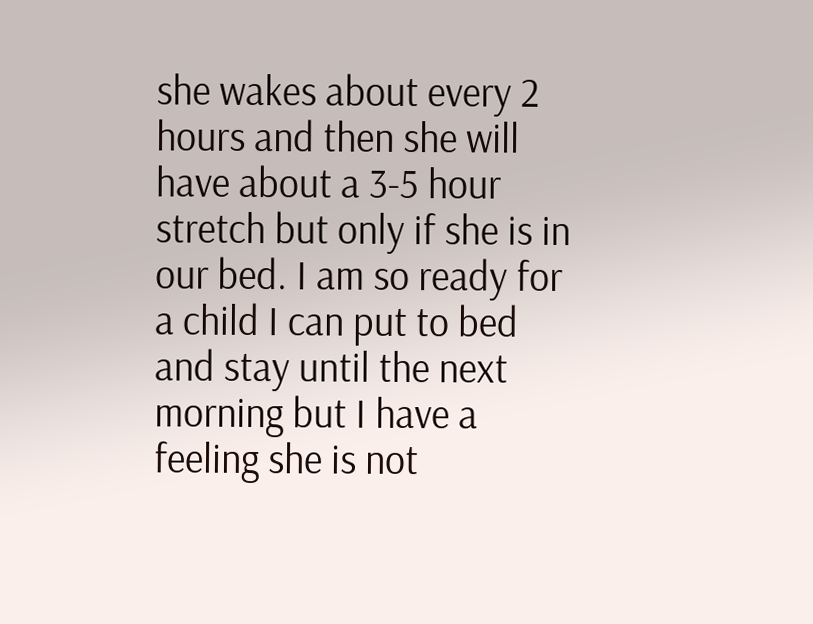she wakes about every 2 hours and then she will have about a 3-5 hour stretch but only if she is in our bed. I am so ready for a child I can put to bed and stay until the next morning but I have a feeling she is not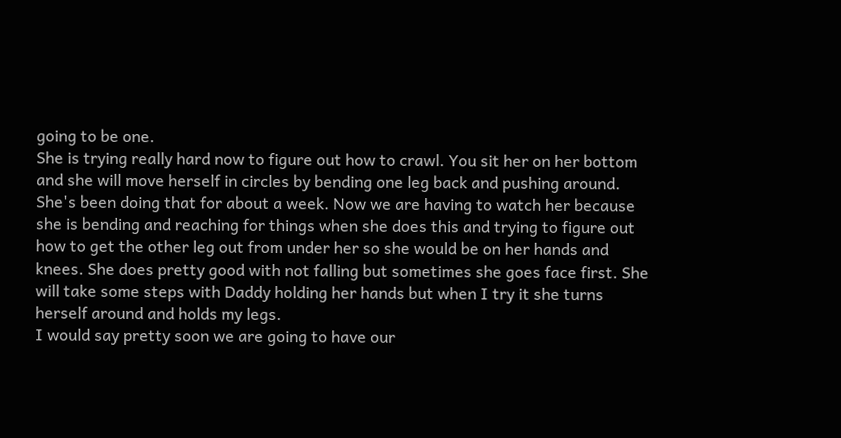going to be one.
She is trying really hard now to figure out how to crawl. You sit her on her bottom and she will move herself in circles by bending one leg back and pushing around. She's been doing that for about a week. Now we are having to watch her because she is bending and reaching for things when she does this and trying to figure out how to get the other leg out from under her so she would be on her hands and knees. She does pretty good with not falling but sometimes she goes face first. She will take some steps with Daddy holding her hands but when I try it she turns herself around and holds my legs.
I would say pretty soon we are going to have our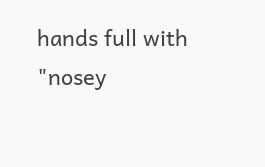hands full with "nosey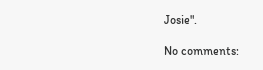Josie".

No comments: